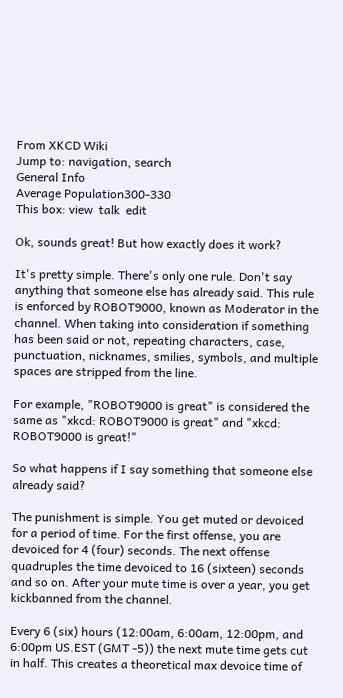From XKCD Wiki
Jump to: navigation, search
General Info
Average Population300-330
This box: view  talk  edit

Ok, sounds great! But how exactly does it work?

It's pretty simple. There's only one rule. Don't say anything that someone else has already said. This rule is enforced by ROBOT9000, known as Moderator in the channel. When taking into consideration if something has been said or not, repeating characters, case, punctuation, nicknames, smilies, symbols, and multiple spaces are stripped from the line.

For example, "ROBOT9000 is great" is considered the same as "xkcd: ROBOT9000 is great" and "xkcd: ROBOT9000 is great!"

So what happens if I say something that someone else already said?

The punishment is simple. You get muted or devoiced for a period of time. For the first offense, you are devoiced for 4 (four) seconds. The next offense quadruples the time devoiced to 16 (sixteen) seconds and so on. After your mute time is over a year, you get kickbanned from the channel.

Every 6 (six) hours (12:00am, 6:00am, 12:00pm, and 6:00pm US.EST (GMT -5)) the next mute time gets cut in half. This creates a theoretical max devoice time of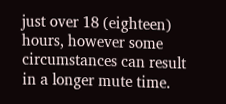just over 18 (eighteen) hours, however some circumstances can result in a longer mute time.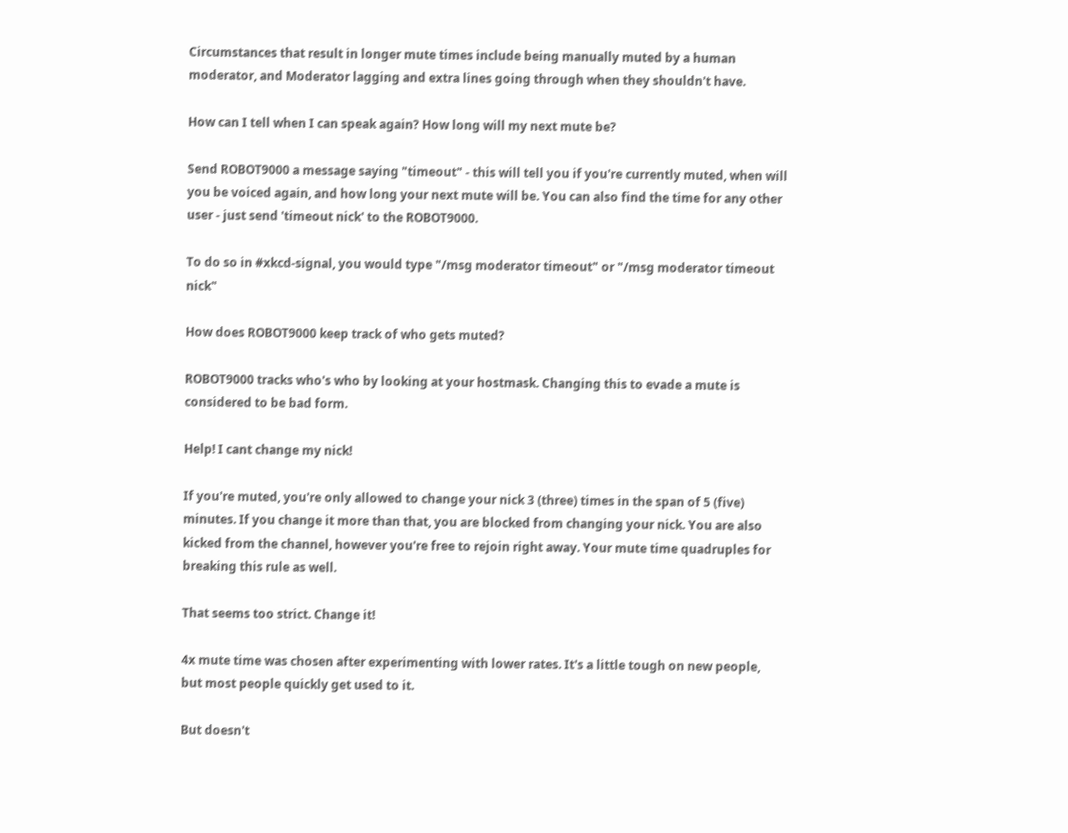Circumstances that result in longer mute times include being manually muted by a human moderator, and Moderator lagging and extra lines going through when they shouldn't have.

How can I tell when I can speak again? How long will my next mute be?

Send ROBOT9000 a message saying "timeout" - this will tell you if you're currently muted, when will you be voiced again, and how long your next mute will be. You can also find the time for any other user - just send 'timeout nick' to the ROBOT9000.

To do so in #xkcd-signal, you would type "/msg moderator timeout" or "/msg moderator timeout nick"

How does ROBOT9000 keep track of who gets muted?

ROBOT9000 tracks who's who by looking at your hostmask. Changing this to evade a mute is considered to be bad form.

Help! I cant change my nick!

If you're muted, you're only allowed to change your nick 3 (three) times in the span of 5 (five) minutes. If you change it more than that, you are blocked from changing your nick. You are also kicked from the channel, however you're free to rejoin right away. Your mute time quadruples for breaking this rule as well.

That seems too strict. Change it!

4x mute time was chosen after experimenting with lower rates. It's a little tough on new people, but most people quickly get used to it.

But doesn't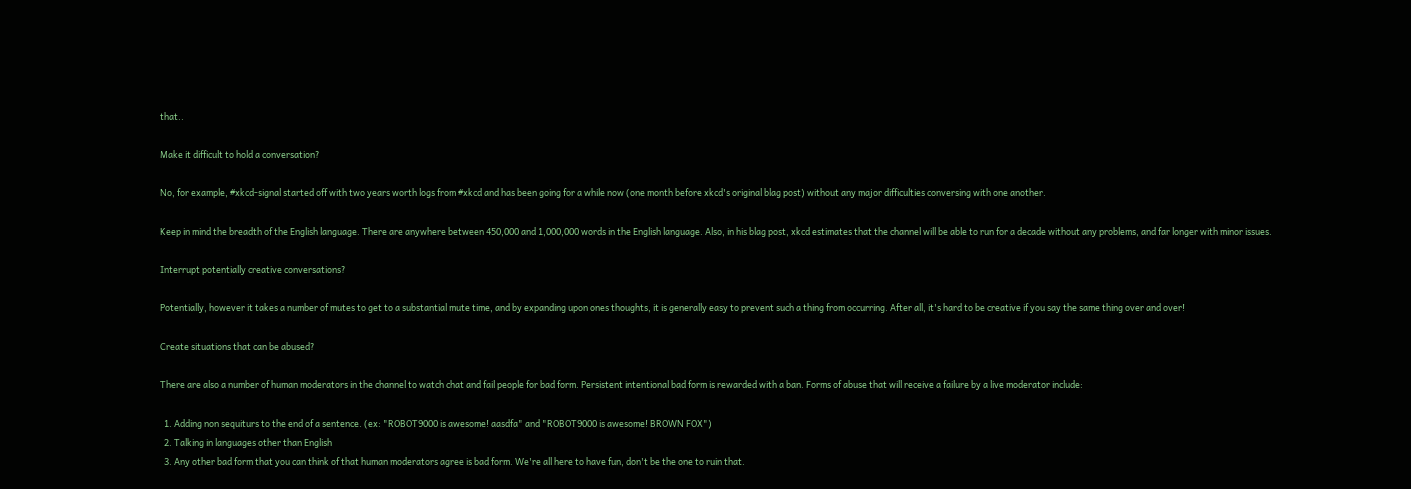that..

Make it difficult to hold a conversation?

No, for example, #xkcd-signal started off with two years worth logs from #xkcd and has been going for a while now (one month before xkcd's original blag post) without any major difficulties conversing with one another.

Keep in mind the breadth of the English language. There are anywhere between 450,000 and 1,000,000 words in the English language. Also, in his blag post, xkcd estimates that the channel will be able to run for a decade without any problems, and far longer with minor issues.

Interrupt potentially creative conversations?

Potentially, however it takes a number of mutes to get to a substantial mute time, and by expanding upon ones thoughts, it is generally easy to prevent such a thing from occurring. After all, it's hard to be creative if you say the same thing over and over!

Create situations that can be abused?

There are also a number of human moderators in the channel to watch chat and fail people for bad form. Persistent intentional bad form is rewarded with a ban. Forms of abuse that will receive a failure by a live moderator include:

  1. Adding non sequiturs to the end of a sentence. (ex: "ROBOT9000 is awesome! aasdfa" and "ROBOT9000 is awesome! BROWN FOX")
  2. Talking in languages other than English
  3. Any other bad form that you can think of that human moderators agree is bad form. We're all here to have fun, don't be the one to ruin that.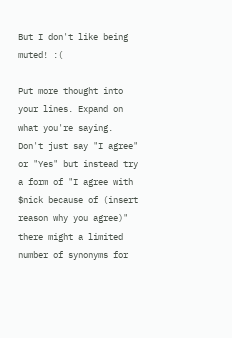But I don't like being muted! :(

Put more thought into your lines. Expand on what you're saying. Don't just say "I agree" or "Yes" but instead try a form of "I agree with $nick because of (insert reason why you agree)" there might a limited number of synonyms for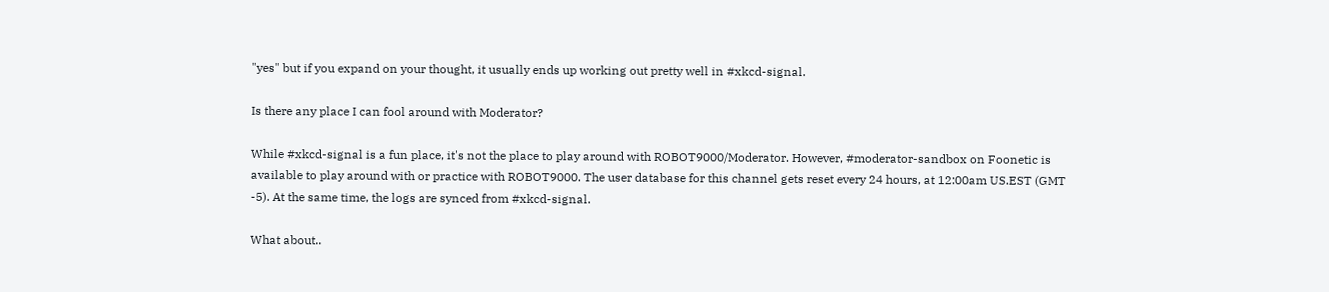"yes" but if you expand on your thought, it usually ends up working out pretty well in #xkcd-signal.

Is there any place I can fool around with Moderator?

While #xkcd-signal is a fun place, it's not the place to play around with ROBOT9000/Moderator. However, #moderator-sandbox on Foonetic is available to play around with or practice with ROBOT9000. The user database for this channel gets reset every 24 hours, at 12:00am US.EST (GMT -5). At the same time, the logs are synced from #xkcd-signal.

What about..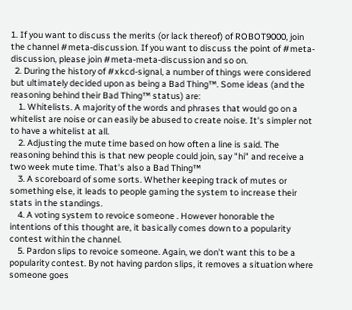1. If you want to discuss the merits (or lack thereof) of ROBOT9000, join the channel #meta-discussion. If you want to discuss the point of #meta-discussion, please join #meta-meta-discussion and so on.
  2. During the history of #xkcd-signal, a number of things were considered but ultimately decided upon as being a Bad Thing™. Some ideas (and the reasoning behind their Bad Thing™ status) are:
    1. Whitelists. A majority of the words and phrases that would go on a whitelist are noise or can easily be abused to create noise. It's simpler not to have a whitelist at all.
    2. Adjusting the mute time based on how often a line is said. The reasoning behind this is that new people could join, say "hi" and receive a two week mute time. That's also a Bad Thing™
    3. A scoreboard of some sorts. Whether keeping track of mutes or something else, it leads to people gaming the system to increase their stats in the standings.
    4. A voting system to revoice someone . However honorable the intentions of this thought are, it basically comes down to a popularity contest within the channel.
    5. Pardon slips to revoice someone. Again, we don't want this to be a popularity contest. By not having pardon slips, it removes a situation where someone goes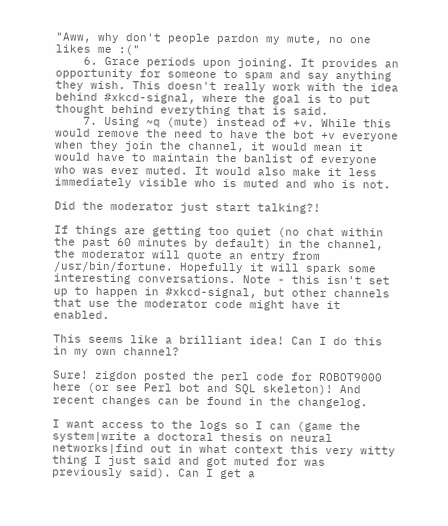"Aww, why don't people pardon my mute, no one likes me :("
    6. Grace periods upon joining. It provides an opportunity for someone to spam and say anything they wish. This doesn't really work with the idea behind #xkcd-signal, where the goal is to put thought behind everything that is said.
    7. Using ~q (mute) instead of +v. While this would remove the need to have the bot +v everyone when they join the channel, it would mean it would have to maintain the banlist of everyone who was ever muted. It would also make it less immediately visible who is muted and who is not.

Did the moderator just start talking?!

If things are getting too quiet (no chat within the past 60 minutes by default) in the channel, the moderator will quote an entry from /usr/bin/fortune. Hopefully it will spark some interesting conversations. Note - this isn't set up to happen in #xkcd-signal, but other channels that use the moderator code might have it enabled.

This seems like a brilliant idea! Can I do this in my own channel?

Sure! zigdon posted the perl code for ROBOT9000 here (or see Perl bot and SQL skeleton)! And recent changes can be found in the changelog.

I want access to the logs so I can (game the system|write a doctoral thesis on neural networks|find out in what context this very witty thing I just said and got muted for was previously said). Can I get a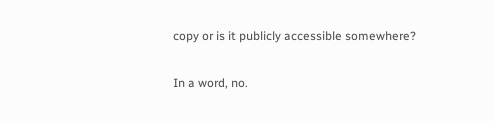copy or is it publicly accessible somewhere?

In a word, no.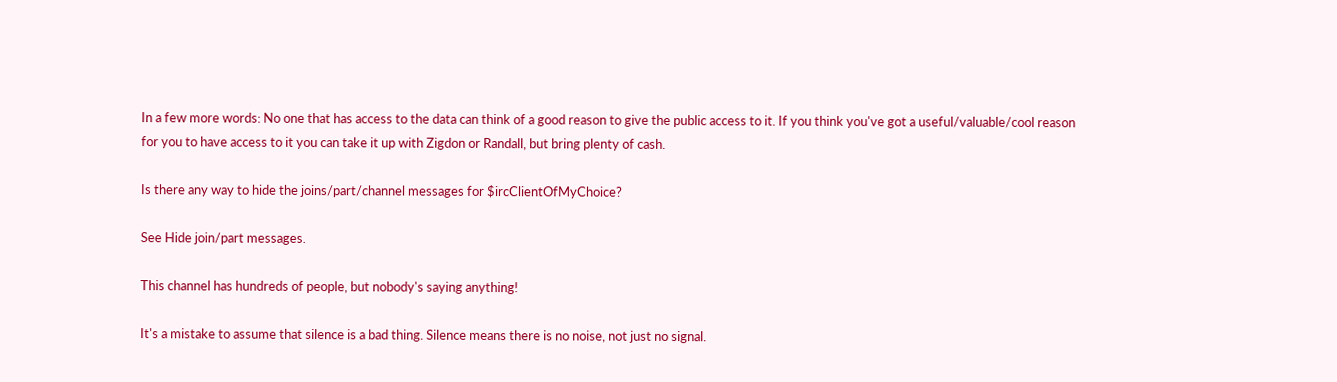In a few more words: No one that has access to the data can think of a good reason to give the public access to it. If you think you've got a useful/valuable/cool reason for you to have access to it you can take it up with Zigdon or Randall, but bring plenty of cash.

Is there any way to hide the joins/part/channel messages for $ircClientOfMyChoice?

See Hide join/part messages.

This channel has hundreds of people, but nobody's saying anything!

It's a mistake to assume that silence is a bad thing. Silence means there is no noise, not just no signal.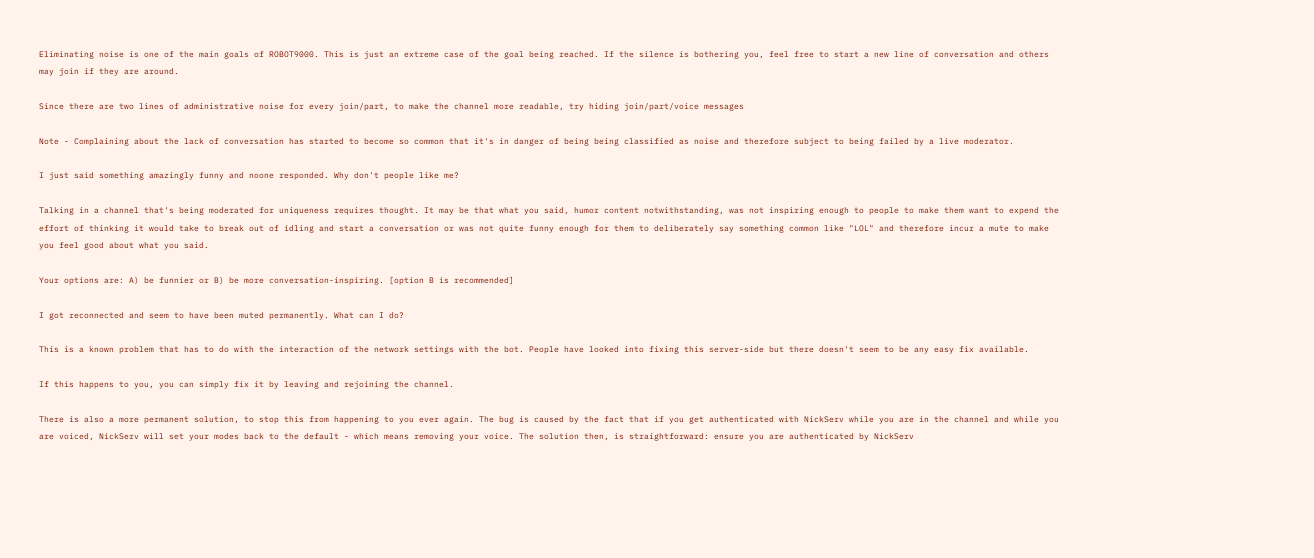Eliminating noise is one of the main goals of ROBOT9000. This is just an extreme case of the goal being reached. If the silence is bothering you, feel free to start a new line of conversation and others may join if they are around.

Since there are two lines of administrative noise for every join/part, to make the channel more readable, try hiding join/part/voice messages

Note - Complaining about the lack of conversation has started to become so common that it's in danger of being being classified as noise and therefore subject to being failed by a live moderator.

I just said something amazingly funny and noone responded. Why don't people like me?

Talking in a channel that's being moderated for uniqueness requires thought. It may be that what you said, humor content notwithstanding, was not inspiring enough to people to make them want to expend the effort of thinking it would take to break out of idling and start a conversation or was not quite funny enough for them to deliberately say something common like "LOL" and therefore incur a mute to make you feel good about what you said.

Your options are: A) be funnier or B) be more conversation-inspiring. [option B is recommended]

I got reconnected and seem to have been muted permanently. What can I do?

This is a known problem that has to do with the interaction of the network settings with the bot. People have looked into fixing this server-side but there doesn't seem to be any easy fix available.

If this happens to you, you can simply fix it by leaving and rejoining the channel.

There is also a more permanent solution, to stop this from happening to you ever again. The bug is caused by the fact that if you get authenticated with NickServ while you are in the channel and while you are voiced, NickServ will set your modes back to the default - which means removing your voice. The solution then, is straightforward: ensure you are authenticated by NickServ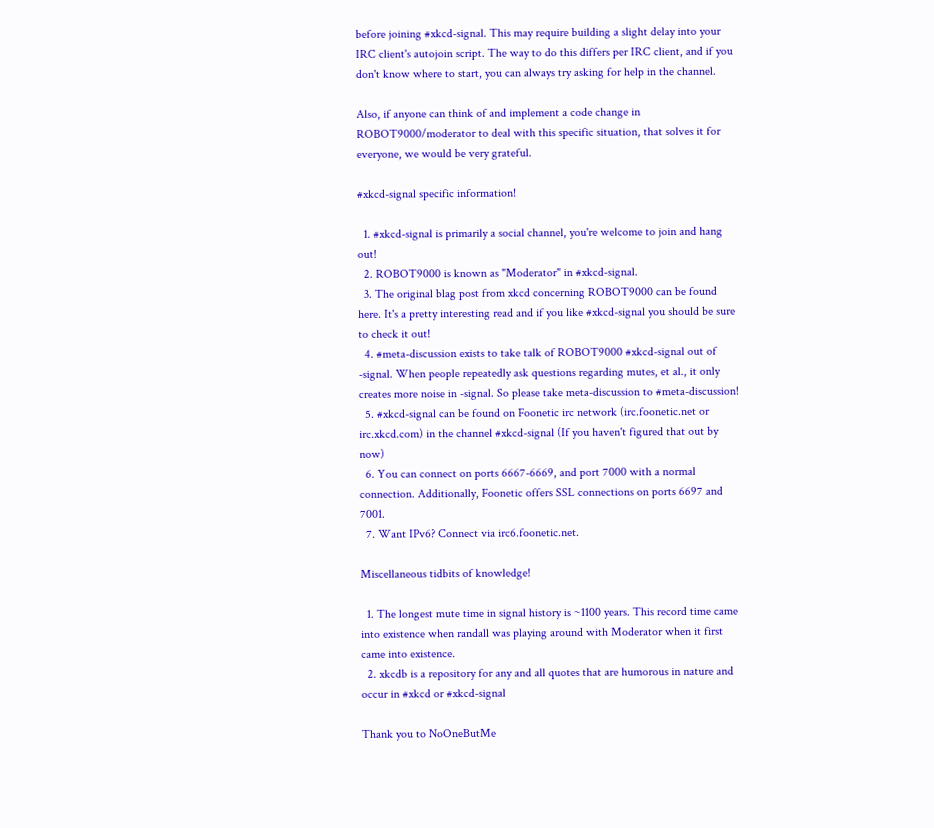before joining #xkcd-signal. This may require building a slight delay into your IRC client's autojoin script. The way to do this differs per IRC client, and if you don't know where to start, you can always try asking for help in the channel.

Also, if anyone can think of and implement a code change in ROBOT9000/moderator to deal with this specific situation, that solves it for everyone, we would be very grateful.

#xkcd-signal specific information!

  1. #xkcd-signal is primarily a social channel, you're welcome to join and hang out!
  2. ROBOT9000 is known as "Moderator" in #xkcd-signal.
  3. The original blag post from xkcd concerning ROBOT9000 can be found here. It's a pretty interesting read and if you like #xkcd-signal you should be sure to check it out!
  4. #meta-discussion exists to take talk of ROBOT9000 #xkcd-signal out of -signal. When people repeatedly ask questions regarding mutes, et al., it only creates more noise in -signal. So please take meta-discussion to #meta-discussion!
  5. #xkcd-signal can be found on Foonetic irc network (irc.foonetic.net or irc.xkcd.com) in the channel #xkcd-signal (If you haven't figured that out by now)
  6. You can connect on ports 6667-6669, and port 7000 with a normal connection. Additionally, Foonetic offers SSL connections on ports 6697 and 7001.
  7. Want IPv6? Connect via irc6.foonetic.net.

Miscellaneous tidbits of knowledge!

  1. The longest mute time in signal history is ~1100 years. This record time came into existence when randall was playing around with Moderator when it first came into existence.
  2. xkcdb is a repository for any and all quotes that are humorous in nature and occur in #xkcd or #xkcd-signal

Thank you to NoOneButMe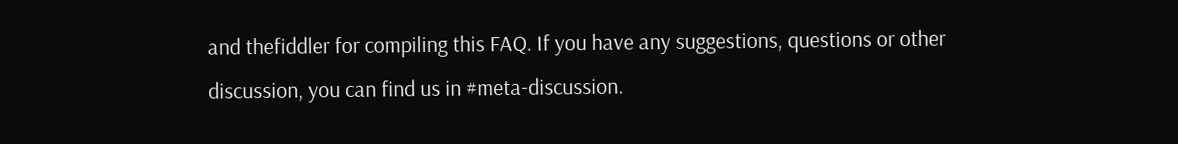and thefiddler for compiling this FAQ. If you have any suggestions, questions or other discussion, you can find us in #meta-discussion.